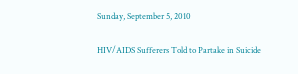Sunday, September 5, 2010

HIV/AIDS Sufferers Told to Partake in Suicide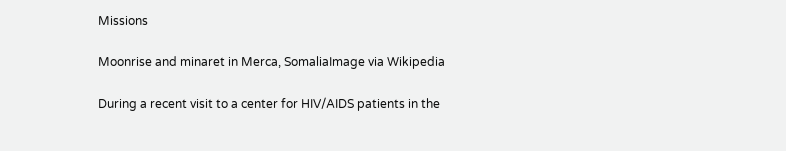Missions

Moonrise and minaret in Merca, SomaliaImage via Wikipedia

During a recent visit to a center for HIV/AIDS patients in the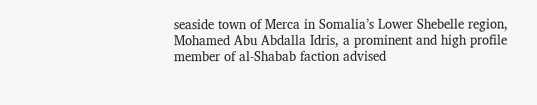seaside town of Merca in Somalia’s Lower Shebelle region, Mohamed Abu Abdalla Idris, a prominent and high profile member of al-Shabab faction advised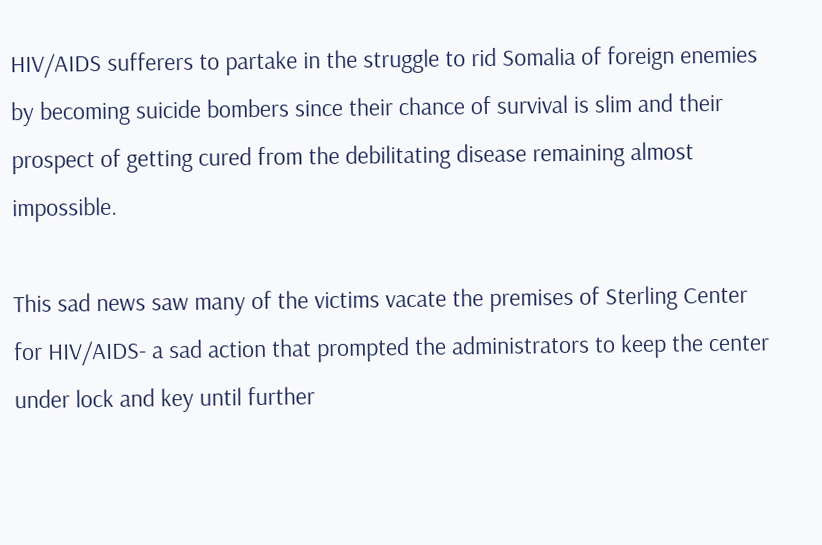HIV/AIDS sufferers to partake in the struggle to rid Somalia of foreign enemies by becoming suicide bombers since their chance of survival is slim and their prospect of getting cured from the debilitating disease remaining almost impossible.

This sad news saw many of the victims vacate the premises of Sterling Center for HIV/AIDS- a sad action that prompted the administrators to keep the center under lock and key until further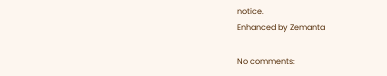notice.
Enhanced by Zemanta

No comments: